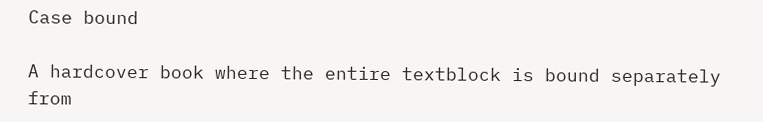Case bound

A hardcover book where the entire textblock is bound separately from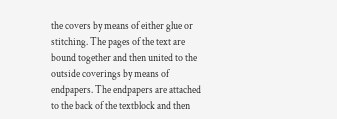the covers by means of either glue or stitching. The pages of the text are bound together and then united to the outside coverings by means of endpapers. The endpapers are attached to the back of the textblock and then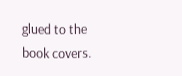glued to the book covers.